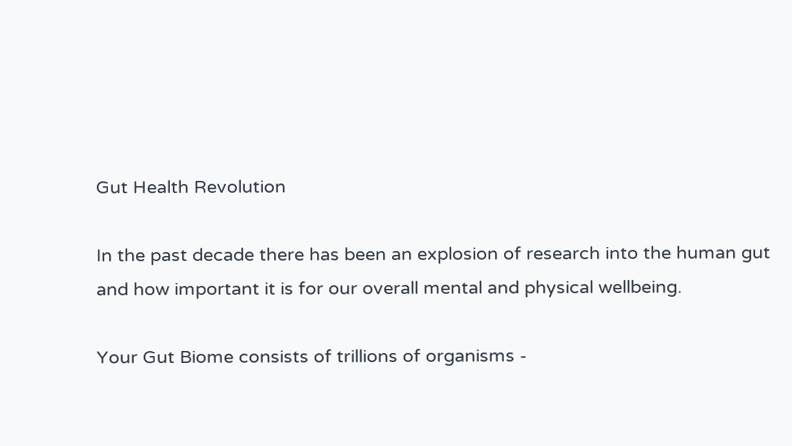Gut Health Revolution

In the past decade there has been an explosion of research into the human gut and how important it is for our overall mental and physical wellbeing.

Your Gut Biome consists of trillions of organisms -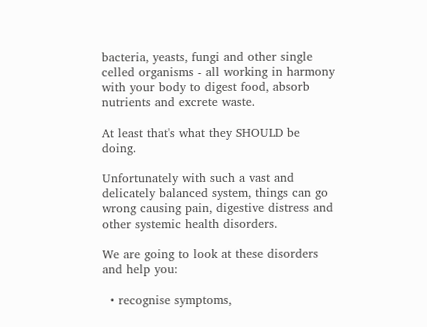bacteria, yeasts, fungi and other single celled organisms - all working in harmony with your body to digest food, absorb nutrients and excrete waste.

At least that's what they SHOULD be doing.

Unfortunately with such a vast and delicately balanced system, things can go wrong causing pain, digestive distress and other systemic health disorders.

We are going to look at these disorders and help you:

  • recognise symptoms,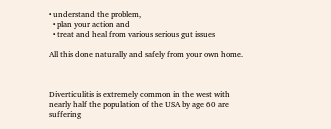• understand the problem,
  • plan your action and
  • treat and heal from various serious gut issues

All this done naturally and safely from your own home.



Diverticulitis is extremely common in the west with nearly half the population of the USA by age 60 are suffering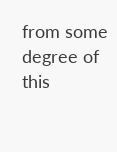from some degree of this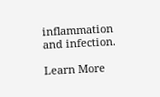inflammation and infection.

Learn More